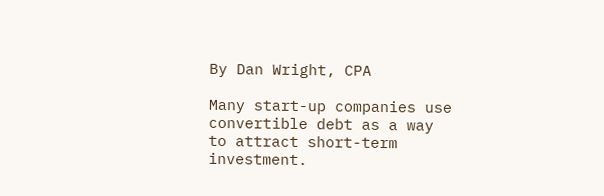By Dan Wright, CPA

Many start-up companies use convertible debt as a way to attract short-term investment.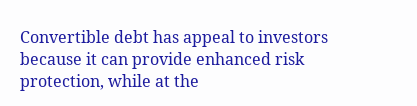Convertible debt has appeal to investors because it can provide enhanced risk protection, while at the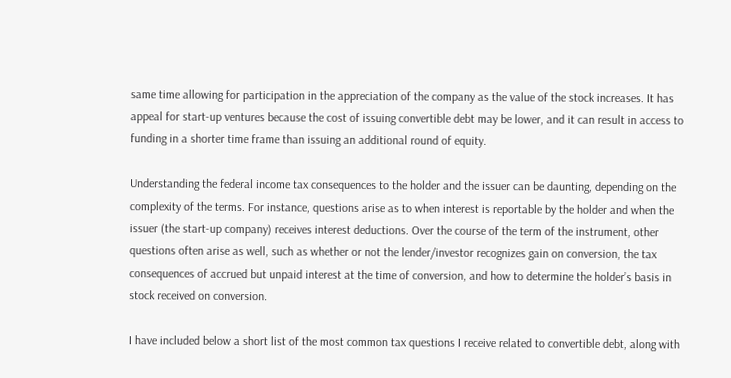same time allowing for participation in the appreciation of the company as the value of the stock increases. It has appeal for start-up ventures because the cost of issuing convertible debt may be lower, and it can result in access to funding in a shorter time frame than issuing an additional round of equity.

Understanding the federal income tax consequences to the holder and the issuer can be daunting, depending on the complexity of the terms. For instance, questions arise as to when interest is reportable by the holder and when the issuer (the start-up company) receives interest deductions. Over the course of the term of the instrument, other questions often arise as well, such as whether or not the lender/investor recognizes gain on conversion, the tax consequences of accrued but unpaid interest at the time of conversion, and how to determine the holder’s basis in stock received on conversion.

I have included below a short list of the most common tax questions I receive related to convertible debt, along with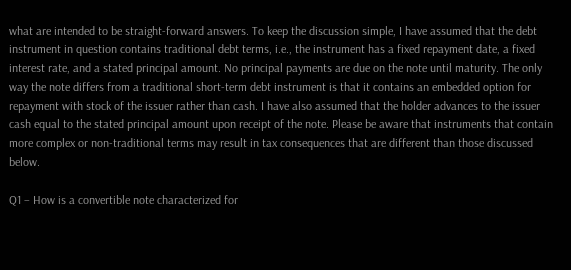what are intended to be straight-forward answers. To keep the discussion simple, I have assumed that the debt instrument in question contains traditional debt terms, i.e., the instrument has a fixed repayment date, a fixed interest rate, and a stated principal amount. No principal payments are due on the note until maturity. The only way the note differs from a traditional short-term debt instrument is that it contains an embedded option for repayment with stock of the issuer rather than cash. I have also assumed that the holder advances to the issuer cash equal to the stated principal amount upon receipt of the note. Please be aware that instruments that contain more complex or non-traditional terms may result in tax consequences that are different than those discussed below.

Q1 – How is a convertible note characterized for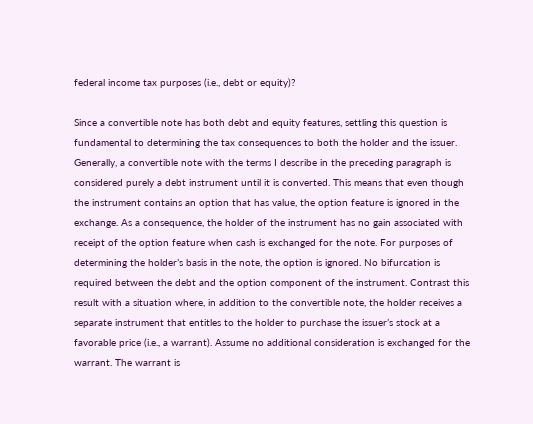federal income tax purposes (i.e., debt or equity)?

Since a convertible note has both debt and equity features, settling this question is fundamental to determining the tax consequences to both the holder and the issuer. Generally, a convertible note with the terms I describe in the preceding paragraph is considered purely a debt instrument until it is converted. This means that even though the instrument contains an option that has value, the option feature is ignored in the exchange. As a consequence, the holder of the instrument has no gain associated with receipt of the option feature when cash is exchanged for the note. For purposes of determining the holder’s basis in the note, the option is ignored. No bifurcation is required between the debt and the option component of the instrument. Contrast this result with a situation where, in addition to the convertible note, the holder receives a separate instrument that entitles to the holder to purchase the issuer’s stock at a favorable price (i.e., a warrant). Assume no additional consideration is exchanged for the warrant. The warrant is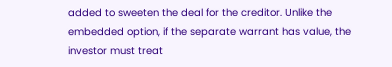added to sweeten the deal for the creditor. Unlike the embedded option, if the separate warrant has value, the investor must treat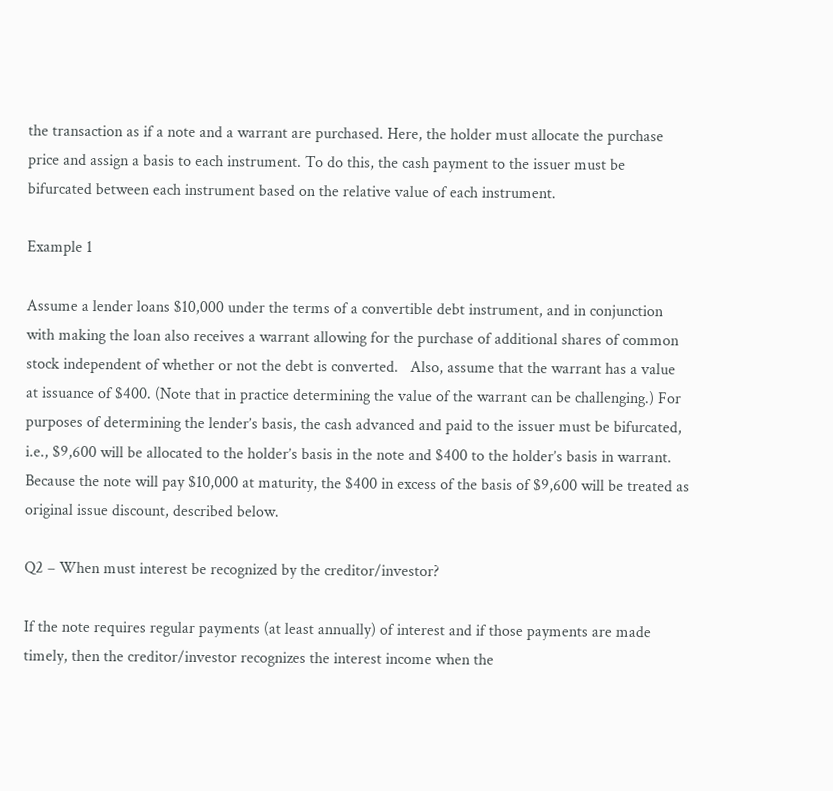the transaction as if a note and a warrant are purchased. Here, the holder must allocate the purchase price and assign a basis to each instrument. To do this, the cash payment to the issuer must be bifurcated between each instrument based on the relative value of each instrument.

Example 1

Assume a lender loans $10,000 under the terms of a convertible debt instrument, and in conjunction with making the loan also receives a warrant allowing for the purchase of additional shares of common stock independent of whether or not the debt is converted.   Also, assume that the warrant has a value at issuance of $400. (Note that in practice determining the value of the warrant can be challenging.) For purposes of determining the lender’s basis, the cash advanced and paid to the issuer must be bifurcated, i.e., $9,600 will be allocated to the holder’s basis in the note and $400 to the holder’s basis in warrant. Because the note will pay $10,000 at maturity, the $400 in excess of the basis of $9,600 will be treated as original issue discount, described below.

Q2 – When must interest be recognized by the creditor/investor?

If the note requires regular payments (at least annually) of interest and if those payments are made timely, then the creditor/investor recognizes the interest income when the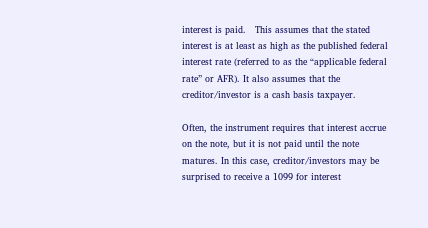interest is paid.   This assumes that the stated interest is at least as high as the published federal interest rate (referred to as the “applicable federal rate” or AFR). It also assumes that the creditor/investor is a cash basis taxpayer.

Often, the instrument requires that interest accrue on the note, but it is not paid until the note matures. In this case, creditor/investors may be surprised to receive a 1099 for interest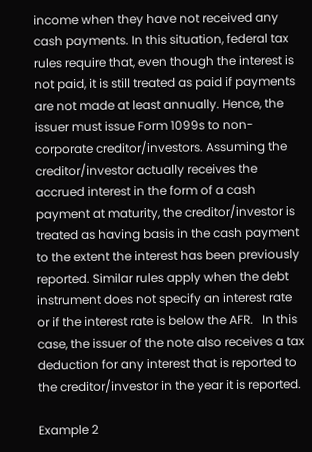income when they have not received any cash payments. In this situation, federal tax rules require that, even though the interest is not paid, it is still treated as paid if payments are not made at least annually. Hence, the issuer must issue Form 1099s to non-corporate creditor/investors. Assuming the creditor/investor actually receives the accrued interest in the form of a cash payment at maturity, the creditor/investor is treated as having basis in the cash payment to the extent the interest has been previously reported. Similar rules apply when the debt instrument does not specify an interest rate or if the interest rate is below the AFR.   In this case, the issuer of the note also receives a tax deduction for any interest that is reported to the creditor/investor in the year it is reported.

Example 2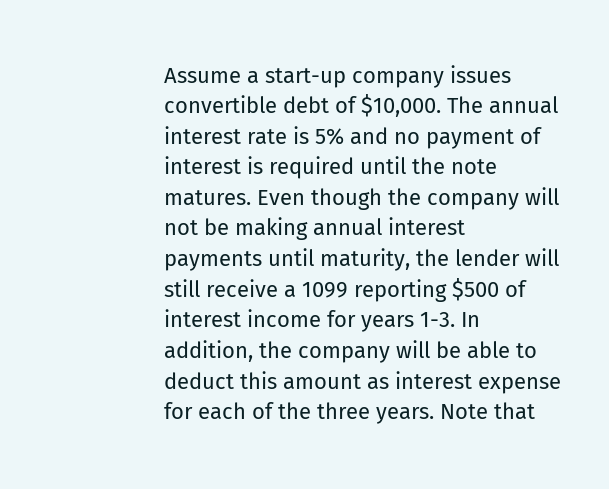Assume a start-up company issues convertible debt of $10,000. The annual interest rate is 5% and no payment of interest is required until the note matures. Even though the company will not be making annual interest payments until maturity, the lender will still receive a 1099 reporting $500 of interest income for years 1-3. In addition, the company will be able to deduct this amount as interest expense for each of the three years. Note that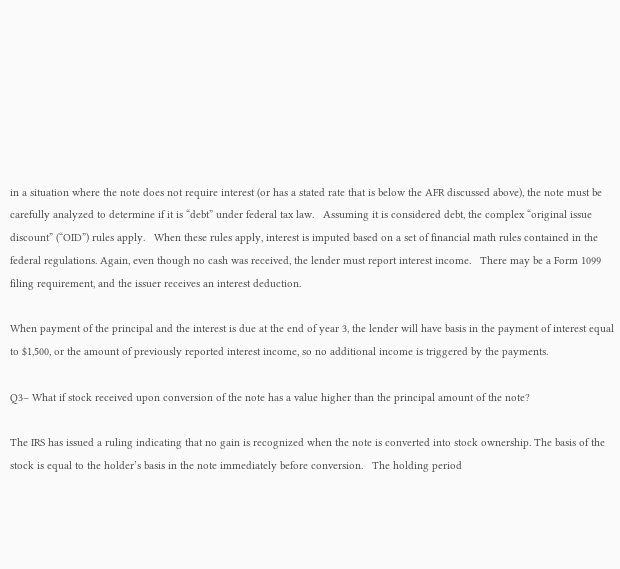in a situation where the note does not require interest (or has a stated rate that is below the AFR discussed above), the note must be carefully analyzed to determine if it is “debt” under federal tax law.   Assuming it is considered debt, the complex “original issue discount” (“OID”) rules apply.   When these rules apply, interest is imputed based on a set of financial math rules contained in the federal regulations. Again, even though no cash was received, the lender must report interest income.   There may be a Form 1099 filing requirement, and the issuer receives an interest deduction.

When payment of the principal and the interest is due at the end of year 3, the lender will have basis in the payment of interest equal to $1,500, or the amount of previously reported interest income, so no additional income is triggered by the payments.

Q3– What if stock received upon conversion of the note has a value higher than the principal amount of the note?

The IRS has issued a ruling indicating that no gain is recognized when the note is converted into stock ownership. The basis of the stock is equal to the holder’s basis in the note immediately before conversion.   The holding period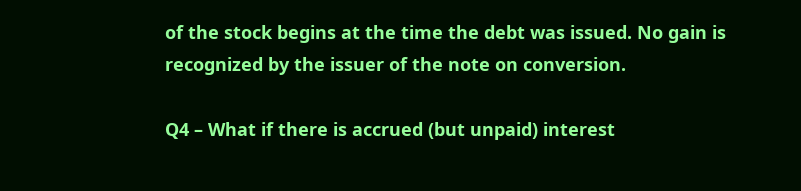of the stock begins at the time the debt was issued. No gain is recognized by the issuer of the note on conversion.

Q4 – What if there is accrued (but unpaid) interest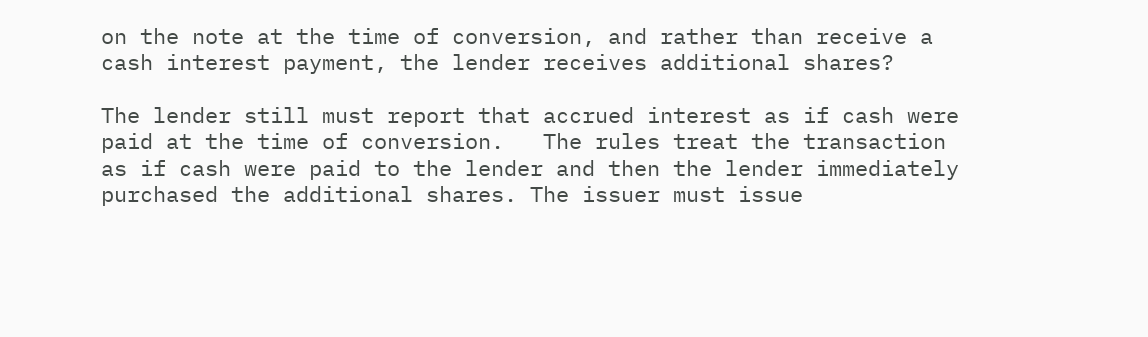on the note at the time of conversion, and rather than receive a cash interest payment, the lender receives additional shares?

The lender still must report that accrued interest as if cash were paid at the time of conversion.   The rules treat the transaction as if cash were paid to the lender and then the lender immediately purchased the additional shares. The issuer must issue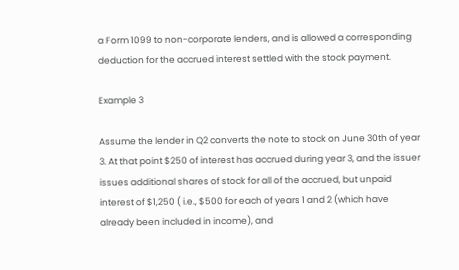a Form 1099 to non-corporate lenders, and is allowed a corresponding deduction for the accrued interest settled with the stock payment.

Example 3

Assume the lender in Q2 converts the note to stock on June 30th of year 3. At that point $250 of interest has accrued during year 3, and the issuer issues additional shares of stock for all of the accrued, but unpaid interest of $1,250 ( i.e., $500 for each of years 1 and 2 (which have already been included in income), and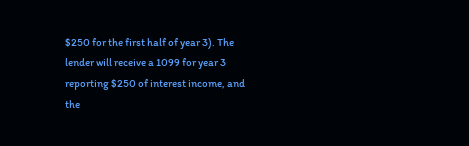$250 for the first half of year 3). The lender will receive a 1099 for year 3 reporting $250 of interest income, and the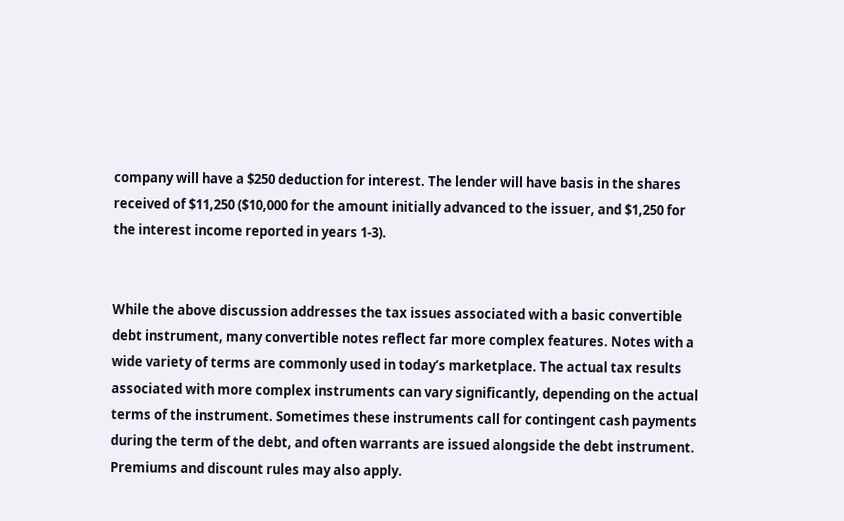company will have a $250 deduction for interest. The lender will have basis in the shares received of $11,250 ($10,000 for the amount initially advanced to the issuer, and $1,250 for the interest income reported in years 1-3).


While the above discussion addresses the tax issues associated with a basic convertible debt instrument, many convertible notes reflect far more complex features. Notes with a wide variety of terms are commonly used in today’s marketplace. The actual tax results associated with more complex instruments can vary significantly, depending on the actual terms of the instrument. Sometimes these instruments call for contingent cash payments during the term of the debt, and often warrants are issued alongside the debt instrument. Premiums and discount rules may also apply.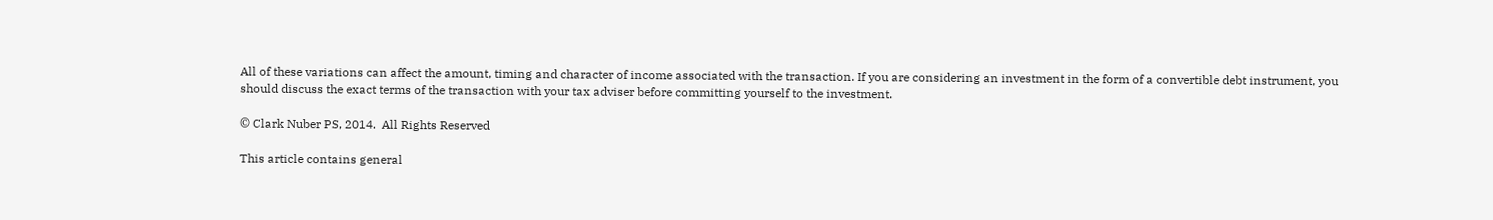All of these variations can affect the amount, timing and character of income associated with the transaction. If you are considering an investment in the form of a convertible debt instrument, you should discuss the exact terms of the transaction with your tax adviser before committing yourself to the investment.

© Clark Nuber PS, 2014.  All Rights Reserved

This article contains general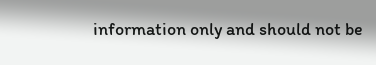information only and should not be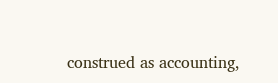construed as accounting,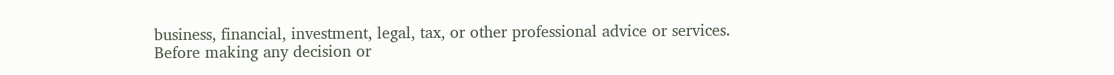business, financial, investment, legal, tax, or other professional advice or services. Before making any decision or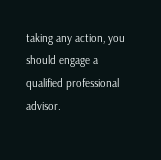taking any action, you should engage a qualified professional advisor.